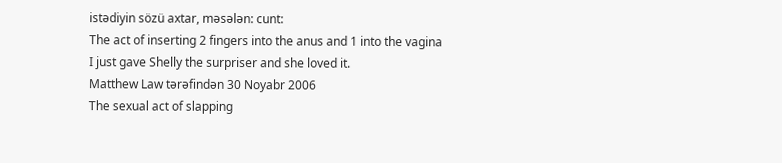istədiyin sözü axtar, məsələn: cunt:
The act of inserting 2 fingers into the anus and 1 into the vagina
I just gave Shelly the surpriser and she loved it.
Matthew Law tərəfindən 30 Noyabr 2006
The sexual act of slapping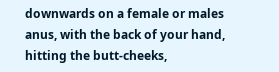downwards on a female or males anus, with the back of your hand, hitting the butt-cheeks,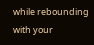while rebounding with your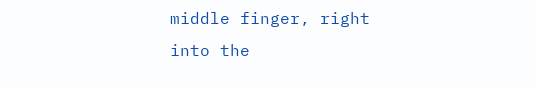middle finger, right into the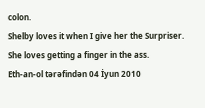colon.
Shelby loves it when I give her the Surpriser. She loves getting a finger in the ass.
Eth-an-ol tərəfindən 04 İyun 2010